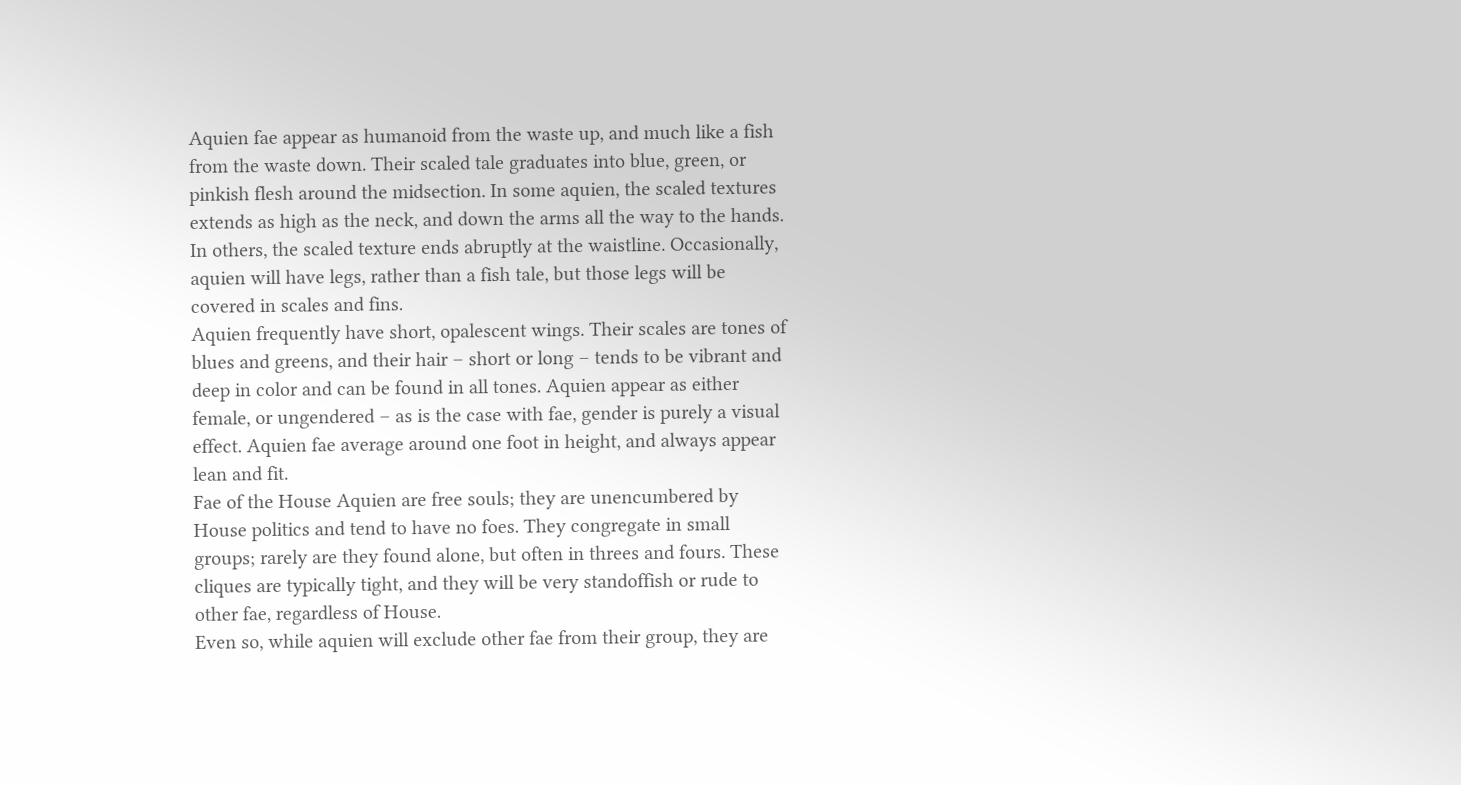Aquien fae appear as humanoid from the waste up, and much like a fish from the waste down. Their scaled tale graduates into blue, green, or pinkish flesh around the midsection. In some aquien, the scaled textures extends as high as the neck, and down the arms all the way to the hands. In others, the scaled texture ends abruptly at the waistline. Occasionally, aquien will have legs, rather than a fish tale, but those legs will be covered in scales and fins.
Aquien frequently have short, opalescent wings. Their scales are tones of blues and greens, and their hair – short or long – tends to be vibrant and deep in color and can be found in all tones. Aquien appear as either female, or ungendered – as is the case with fae, gender is purely a visual effect. Aquien fae average around one foot in height, and always appear lean and fit.
Fae of the House Aquien are free souls; they are unencumbered by House politics and tend to have no foes. They congregate in small groups; rarely are they found alone, but often in threes and fours. These cliques are typically tight, and they will be very standoffish or rude to other fae, regardless of House.
Even so, while aquien will exclude other fae from their group, they are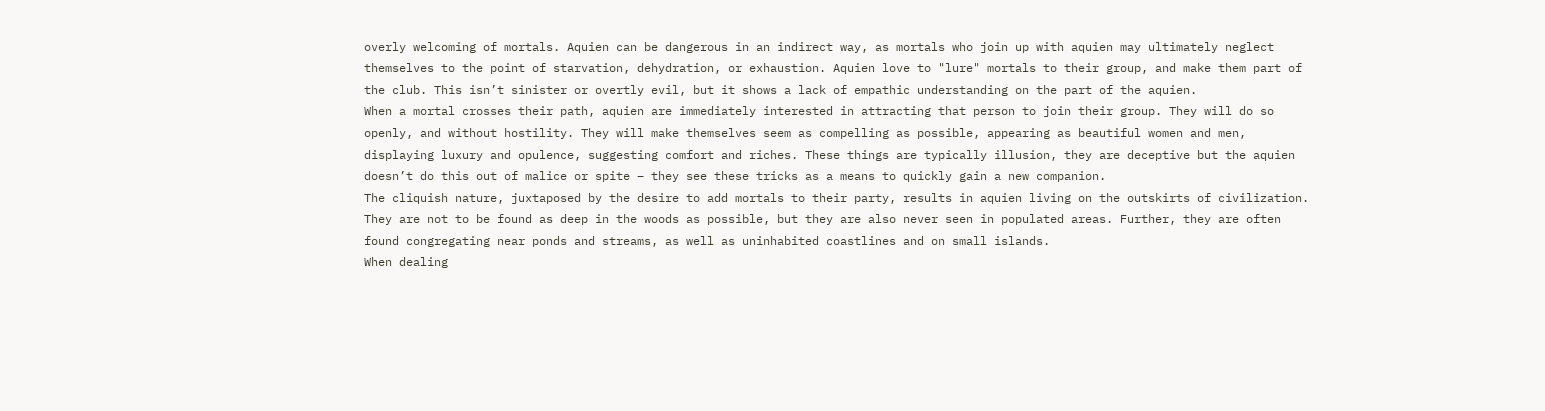overly welcoming of mortals. Aquien can be dangerous in an indirect way, as mortals who join up with aquien may ultimately neglect themselves to the point of starvation, dehydration, or exhaustion. Aquien love to "lure" mortals to their group, and make them part of the club. This isn’t sinister or overtly evil, but it shows a lack of empathic understanding on the part of the aquien.
When a mortal crosses their path, aquien are immediately interested in attracting that person to join their group. They will do so openly, and without hostility. They will make themselves seem as compelling as possible, appearing as beautiful women and men, displaying luxury and opulence, suggesting comfort and riches. These things are typically illusion, they are deceptive but the aquien doesn’t do this out of malice or spite – they see these tricks as a means to quickly gain a new companion.
The cliquish nature, juxtaposed by the desire to add mortals to their party, results in aquien living on the outskirts of civilization. They are not to be found as deep in the woods as possible, but they are also never seen in populated areas. Further, they are often found congregating near ponds and streams, as well as uninhabited coastlines and on small islands.
When dealing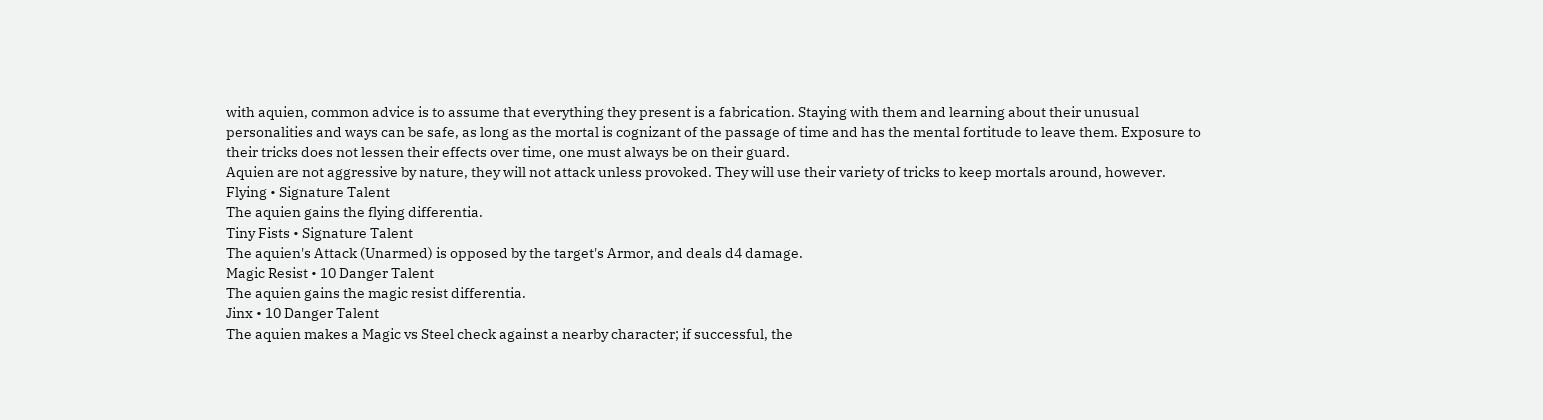with aquien, common advice is to assume that everything they present is a fabrication. Staying with them and learning about their unusual personalities and ways can be safe, as long as the mortal is cognizant of the passage of time and has the mental fortitude to leave them. Exposure to their tricks does not lessen their effects over time, one must always be on their guard.
Aquien are not aggressive by nature, they will not attack unless provoked. They will use their variety of tricks to keep mortals around, however.
Flying • Signature Talent
The aquien gains the flying differentia.
Tiny Fists • Signature Talent
The aquien's Attack (Unarmed) is opposed by the target's Armor, and deals d4 damage.
Magic Resist • 10 Danger Talent
The aquien gains the magic resist differentia.
Jinx • 10 Danger Talent
The aquien makes a Magic vs Steel check against a nearby character; if successful, the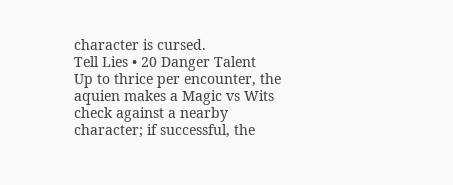character is cursed.
Tell Lies • 20 Danger Talent
Up to thrice per encounter, the aquien makes a Magic vs Wits check against a nearby character; if successful, the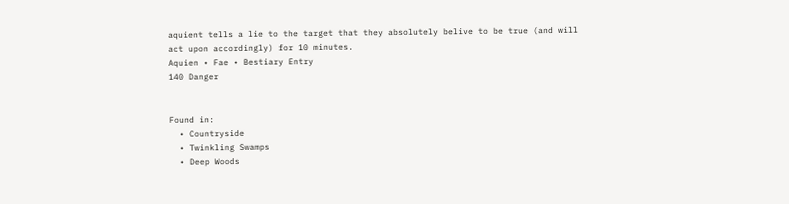aquient tells a lie to the target that they absolutely belive to be true (and will act upon accordingly) for 10 minutes.
Aquien • Fae • Bestiary Entry
140 Danger


Found in:
  • Countryside
  • Twinkling Swamps
  • Deep Woods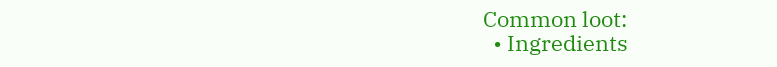Common loot:
  • Ingredients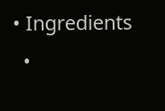• Ingredients
  •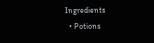Ingredients
  • Potions